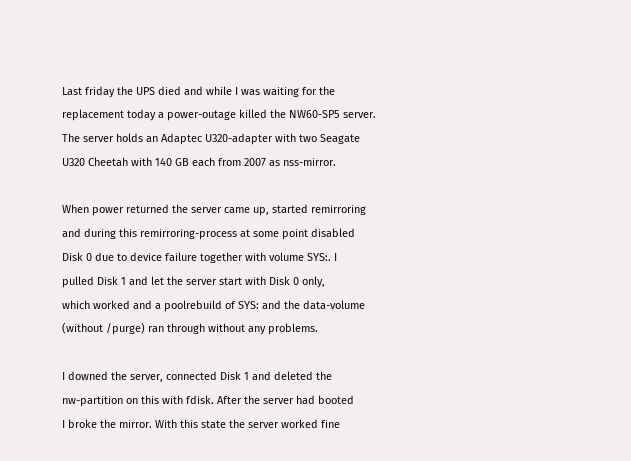Last friday the UPS died and while I was waiting for the
replacement today a power-outage killed the NW60-SP5 server.
The server holds an Adaptec U320-adapter with two Seagate
U320 Cheetah with 140 GB each from 2007 as nss-mirror.

When power returned the server came up, started remirroring
and during this remirroring-process at some point disabled
Disk 0 due to device failure together with volume SYS:. I
pulled Disk 1 and let the server start with Disk 0 only,
which worked and a poolrebuild of SYS: and the data-volume
(without /purge) ran through without any problems.

I downed the server, connected Disk 1 and deleted the
nw-partition on this with fdisk. After the server had booted
I broke the mirror. With this state the server worked fine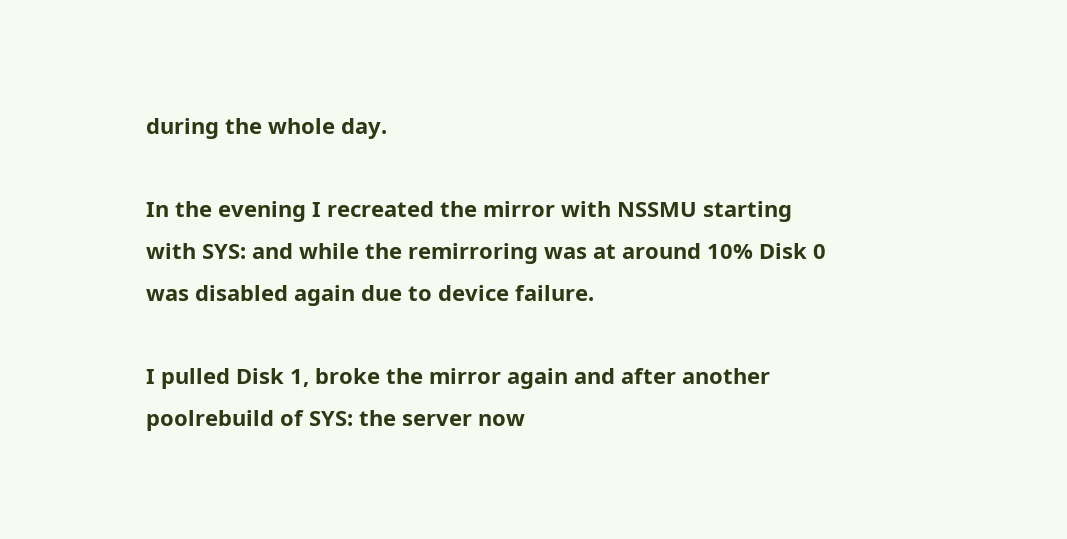during the whole day.

In the evening I recreated the mirror with NSSMU starting
with SYS: and while the remirroring was at around 10% Disk 0
was disabled again due to device failure.

I pulled Disk 1, broke the mirror again and after another
poolrebuild of SYS: the server now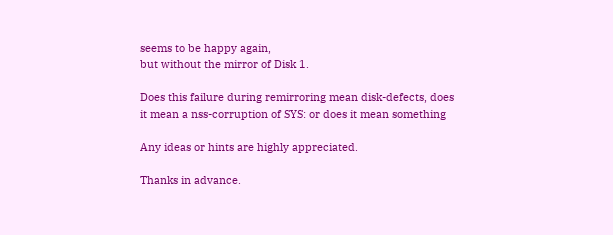seems to be happy again,
but without the mirror of Disk 1.

Does this failure during remirroring mean disk-defects, does
it mean a nss-corruption of SYS: or does it mean something

Any ideas or hints are highly appreciated.

Thanks in advance.